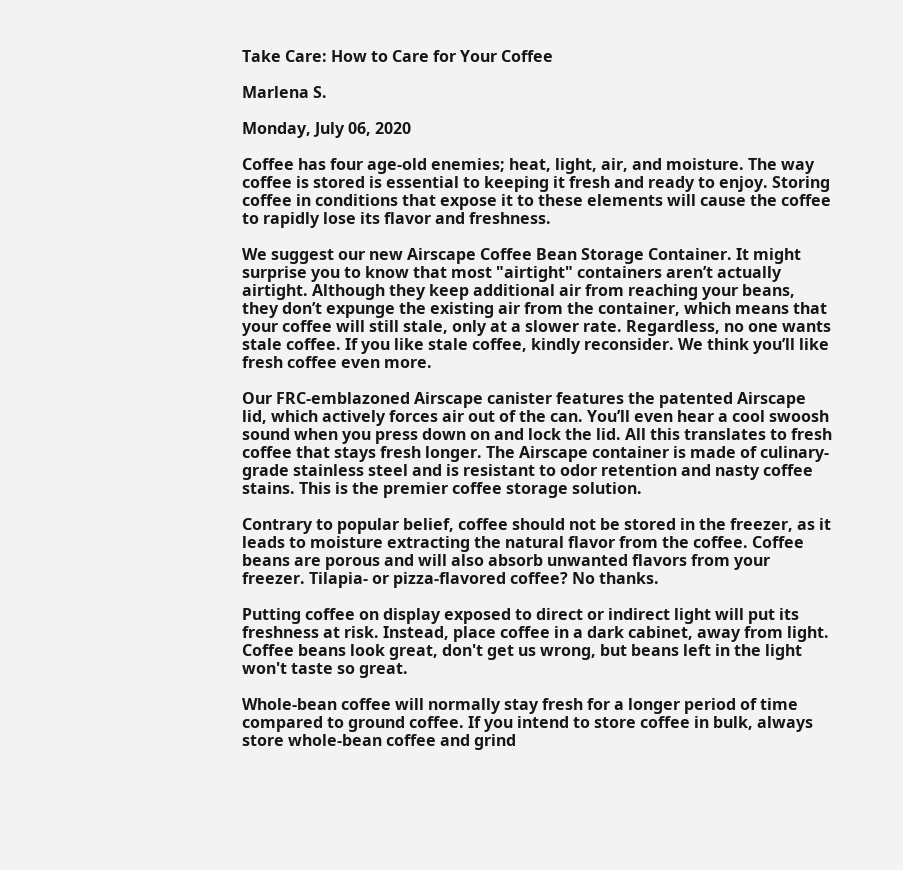Take Care: How to Care for Your Coffee

Marlena S.

Monday, July 06, 2020

Coffee has four age-old enemies; heat, light, air, and moisture. The way coffee is stored is essential to keeping it fresh and ready to enjoy. Storing coffee in conditions that expose it to these elements will cause the coffee to rapidly lose its flavor and freshness.

We suggest our new Airscape Coffee Bean Storage Container. It might surprise you to know that most "airtight" containers aren’t actually airtight. Although they keep additional air from reaching your beans, they don’t expunge the existing air from the container, which means that your coffee will still stale, only at a slower rate. Regardless, no one wants stale coffee. If you like stale coffee, kindly reconsider. We think you’ll like fresh coffee even more.

Our FRC-emblazoned Airscape canister features the patented Airscape lid, which actively forces air out of the can. You’ll even hear a cool swoosh sound when you press down on and lock the lid. All this translates to fresh coffee that stays fresh longer. The Airscape container is made of culinary-grade stainless steel and is resistant to odor retention and nasty coffee stains. This is the premier coffee storage solution.

Contrary to popular belief, coffee should not be stored in the freezer, as it leads to moisture extracting the natural flavor from the coffee. Coffee beans are porous and will also absorb unwanted flavors from your freezer. Tilapia- or pizza-flavored coffee? No thanks.

Putting coffee on display exposed to direct or indirect light will put its freshness at risk. Instead, place coffee in a dark cabinet, away from light. Coffee beans look great, don't get us wrong, but beans left in the light won't taste so great.

Whole-bean coffee will normally stay fresh for a longer period of time compared to ground coffee. If you intend to store coffee in bulk, always store whole-bean coffee and grind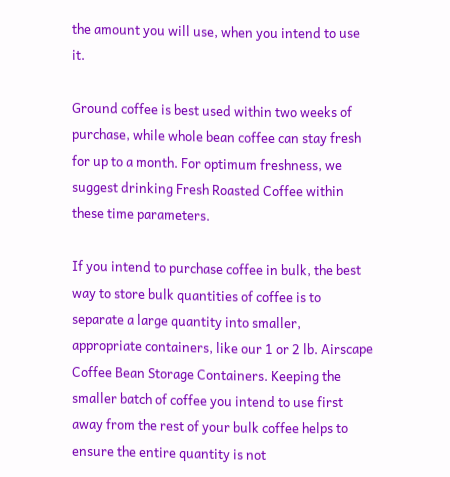the amount you will use, when you intend to use it.

Ground coffee is best used within two weeks of purchase, while whole bean coffee can stay fresh for up to a month. For optimum freshness, we suggest drinking Fresh Roasted Coffee within these time parameters.

If you intend to purchase coffee in bulk, the best way to store bulk quantities of coffee is to separate a large quantity into smaller, appropriate containers, like our 1 or 2 lb. Airscape Coffee Bean Storage Containers. Keeping the smaller batch of coffee you intend to use first away from the rest of your bulk coffee helps to ensure the entire quantity is not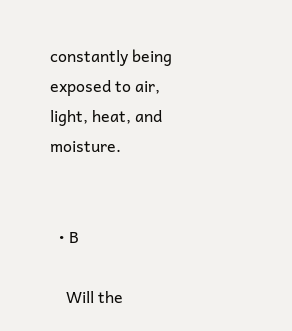constantly being exposed to air, light, heat, and moisture.


  • B

    Will the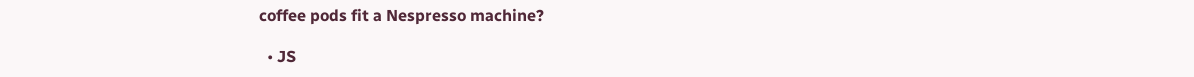coffee pods fit a Nespresso machine?

  • JS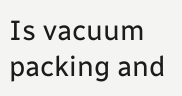Is vacuum packing and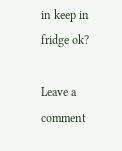in keep in fridge ok?

Leave a comment